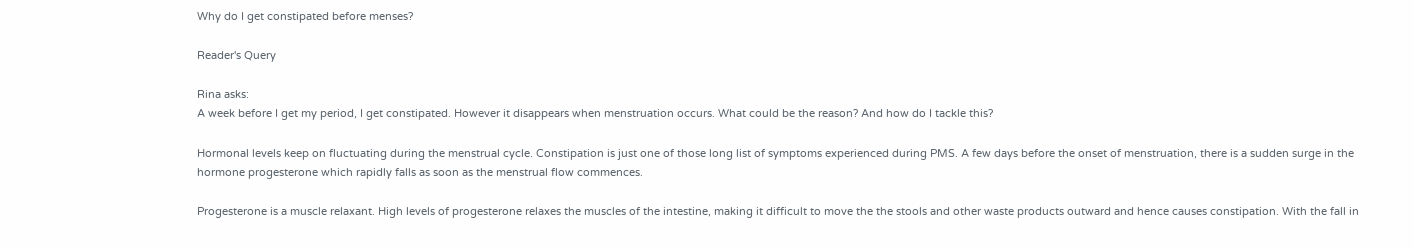Why do I get constipated before menses?

Reader's Query

Rina asks:
A week before I get my period, I get constipated. However it disappears when menstruation occurs. What could be the reason? And how do I tackle this?

Hormonal levels keep on fluctuating during the menstrual cycle. Constipation is just one of those long list of symptoms experienced during PMS. A few days before the onset of menstruation, there is a sudden surge in the hormone progesterone which rapidly falls as soon as the menstrual flow commences.

Progesterone is a muscle relaxant. High levels of progesterone relaxes the muscles of the intestine, making it difficult to move the the stools and other waste products outward and hence causes constipation. With the fall in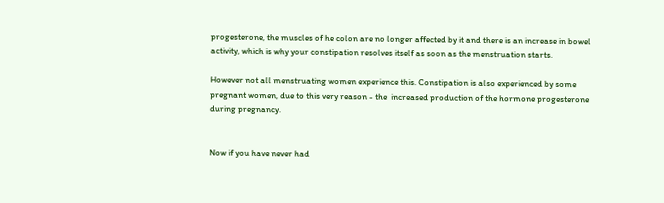progesterone, the muscles of he colon are no longer affected by it and there is an increase in bowel activity, which is why your constipation resolves itself as soon as the menstruation starts.

However not all menstruating women experience this. Constipation is also experienced by some pregnant women, due to this very reason - the  increased production of the hormone progesterone during pregnancy.


Now if you have never had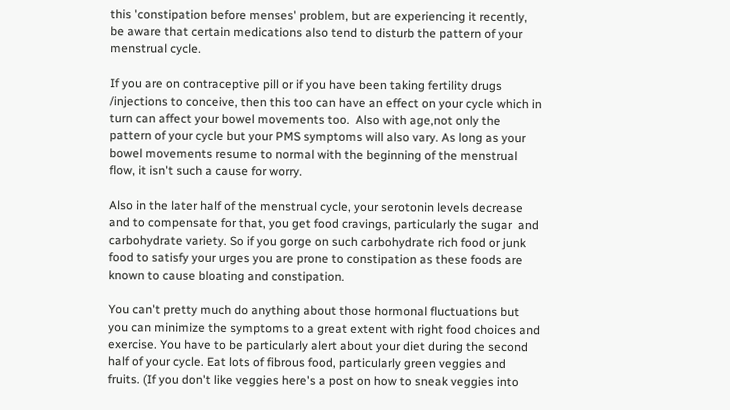this 'constipation before menses' problem, but are experiencing it recently, be aware that certain medications also tend to disturb the pattern of your menstrual cycle.

If you are on contraceptive pill or if you have been taking fertility drugs /injections to conceive, then this too can have an effect on your cycle which in turn can affect your bowel movements too.  Also with age,not only the pattern of your cycle but your PMS symptoms will also vary. As long as your bowel movements resume to normal with the beginning of the menstrual flow, it isn't such a cause for worry.

Also in the later half of the menstrual cycle, your serotonin levels decrease and to compensate for that, you get food cravings, particularly the sugar  and carbohydrate variety. So if you gorge on such carbohydrate rich food or junk food to satisfy your urges you are prone to constipation as these foods are known to cause bloating and constipation.

You can't pretty much do anything about those hormonal fluctuations but you can minimize the symptoms to a great extent with right food choices and exercise. You have to be particularly alert about your diet during the second half of your cycle. Eat lots of fibrous food, particularly green veggies and fruits. (If you don't like veggies here's a post on how to sneak veggies into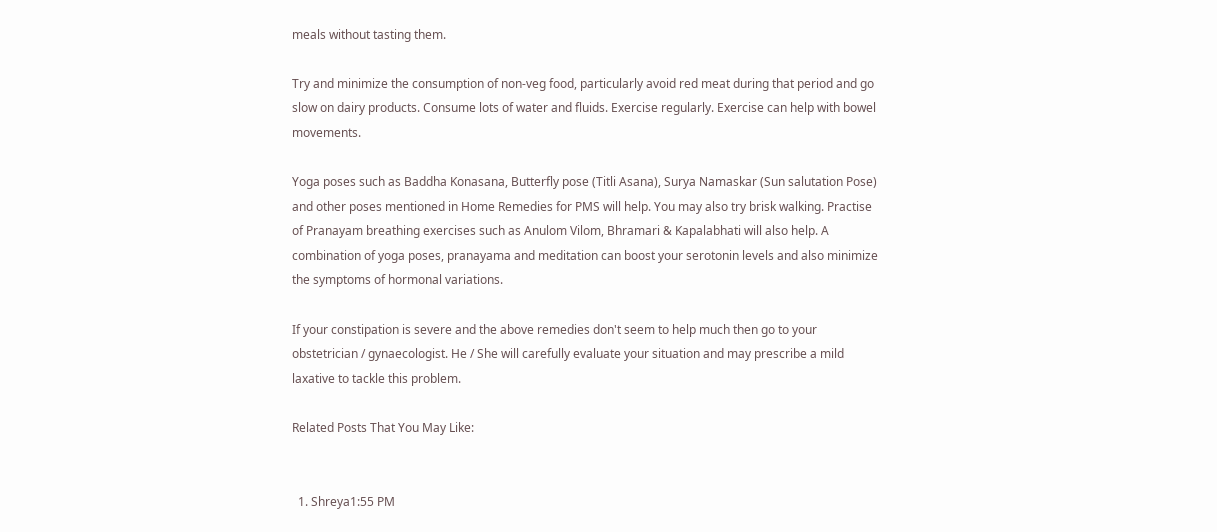meals without tasting them.

Try and minimize the consumption of non-veg food, particularly avoid red meat during that period and go slow on dairy products. Consume lots of water and fluids. Exercise regularly. Exercise can help with bowel movements.

Yoga poses such as Baddha Konasana, Butterfly pose (Titli Asana), Surya Namaskar (Sun salutation Pose) and other poses mentioned in Home Remedies for PMS will help. You may also try brisk walking. Practise of Pranayam breathing exercises such as Anulom Vilom, Bhramari & Kapalabhati will also help. A combination of yoga poses, pranayama and meditation can boost your serotonin levels and also minimize the symptoms of hormonal variations.

If your constipation is severe and the above remedies don't seem to help much then go to your obstetrician / gynaecologist. He / She will carefully evaluate your situation and may prescribe a mild laxative to tackle this problem.

Related Posts That You May Like:


  1. Shreya1:55 PM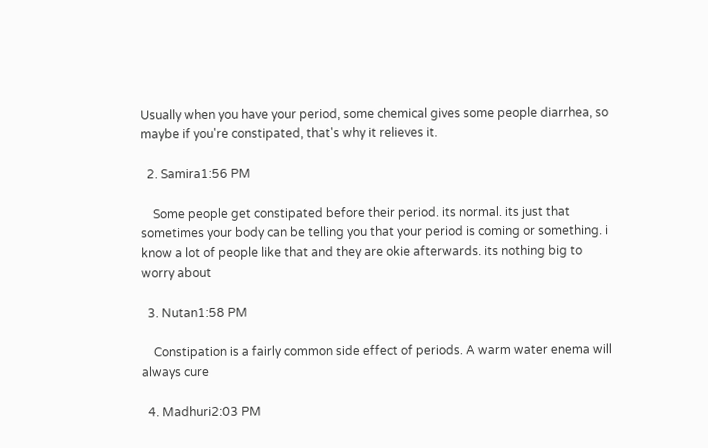Usually when you have your period, some chemical gives some people diarrhea, so maybe if you're constipated, that's why it relieves it.

  2. Samira1:56 PM

    Some people get constipated before their period. its normal. its just that sometimes your body can be telling you that your period is coming or something. i know a lot of people like that and they are okie afterwards. its nothing big to worry about

  3. Nutan1:58 PM

    Constipation is a fairly common side effect of periods. A warm water enema will always cure

  4. Madhuri2:03 PM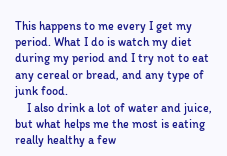This happens to me every I get my period. What I do is watch my diet during my period and I try not to eat any cereal or bread, and any type of junk food.
    I also drink a lot of water and juice, but what helps me the most is eating really healthy a few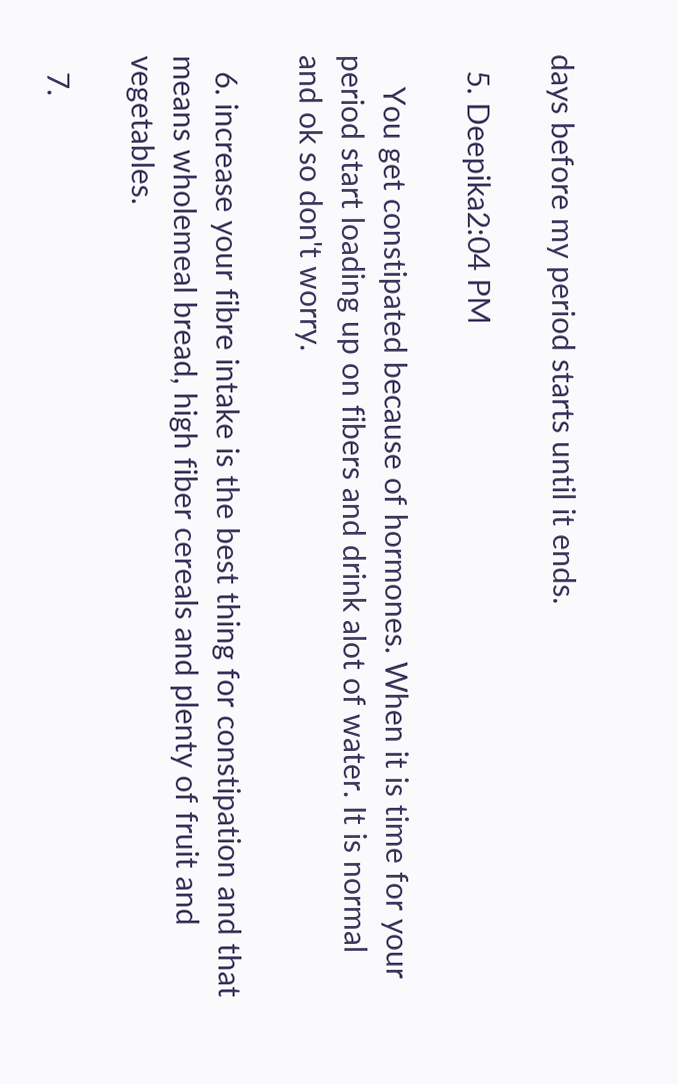days before my period starts until it ends.

  5. Deepika2:04 PM

    You get constipated because of hormones. When it is time for your period start loading up on fibers and drink alot of water. It is normal and ok so don't worry.

  6. increase your fibre intake is the best thing for constipation and that means wholemeal bread, high fiber cereals and plenty of fruit and vegetables.

  7.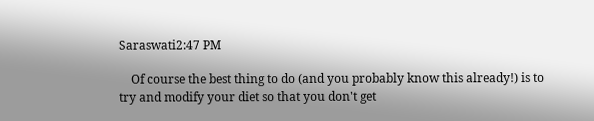Saraswati2:47 PM

    Of course the best thing to do (and you probably know this already!) is to try and modify your diet so that you don't get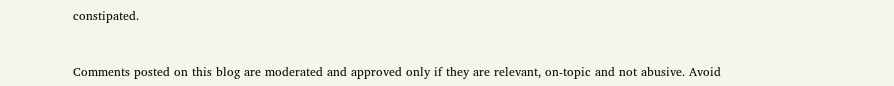constipated.


Comments posted on this blog are moderated and approved only if they are relevant, on-topic and not abusive. Avoid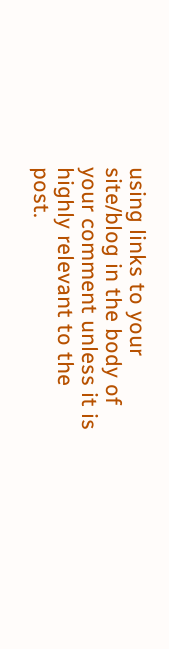using links to your site/blog in the body of your comment unless it is highly relevant to the post.